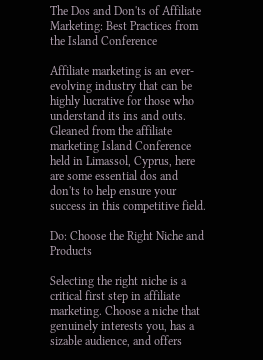The Dos and Don'ts of Affiliate Marketing: Best Practices from the Island Conference

Affiliate marketing is an ever-evolving industry that can be highly lucrative for those who understand its ins and outs. Gleaned from the affiliate marketing Island Conference held in Limassol, Cyprus, here are some essential dos and don'ts to help ensure your success in this competitive field.

Do: Choose the Right Niche and Products

Selecting the right niche is a critical first step in affiliate marketing. Choose a niche that genuinely interests you, has a sizable audience, and offers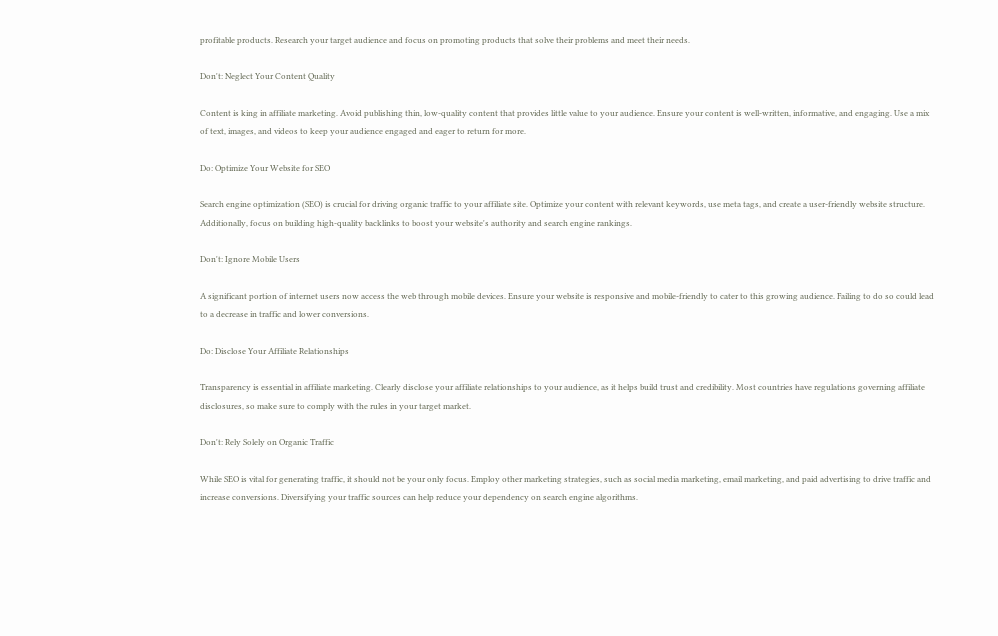profitable products. Research your target audience and focus on promoting products that solve their problems and meet their needs.

Don't: Neglect Your Content Quality

Content is king in affiliate marketing. Avoid publishing thin, low-quality content that provides little value to your audience. Ensure your content is well-written, informative, and engaging. Use a mix of text, images, and videos to keep your audience engaged and eager to return for more.

Do: Optimize Your Website for SEO

Search engine optimization (SEO) is crucial for driving organic traffic to your affiliate site. Optimize your content with relevant keywords, use meta tags, and create a user-friendly website structure. Additionally, focus on building high-quality backlinks to boost your website's authority and search engine rankings.

Don't: Ignore Mobile Users

A significant portion of internet users now access the web through mobile devices. Ensure your website is responsive and mobile-friendly to cater to this growing audience. Failing to do so could lead to a decrease in traffic and lower conversions.

Do: Disclose Your Affiliate Relationships

Transparency is essential in affiliate marketing. Clearly disclose your affiliate relationships to your audience, as it helps build trust and credibility. Most countries have regulations governing affiliate disclosures, so make sure to comply with the rules in your target market.

Don't: Rely Solely on Organic Traffic

While SEO is vital for generating traffic, it should not be your only focus. Employ other marketing strategies, such as social media marketing, email marketing, and paid advertising to drive traffic and increase conversions. Diversifying your traffic sources can help reduce your dependency on search engine algorithms.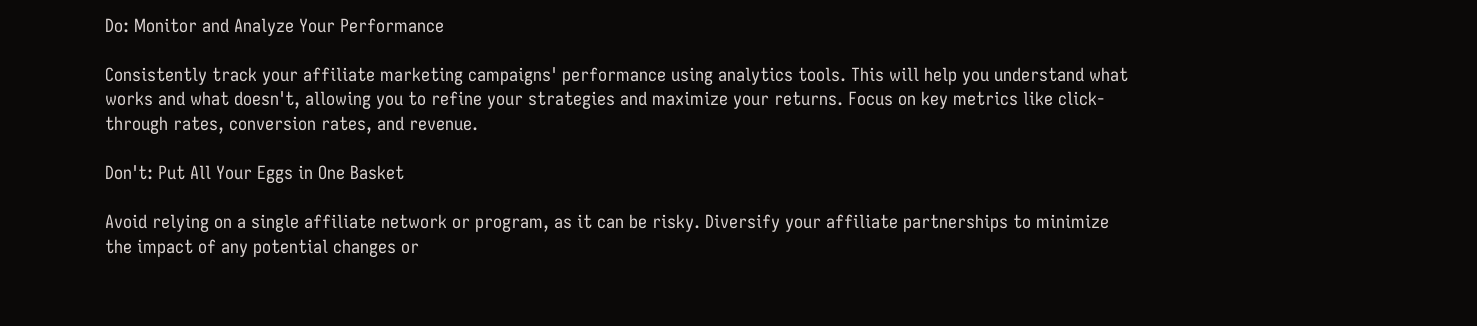Do: Monitor and Analyze Your Performance

Consistently track your affiliate marketing campaigns' performance using analytics tools. This will help you understand what works and what doesn't, allowing you to refine your strategies and maximize your returns. Focus on key metrics like click-through rates, conversion rates, and revenue.

Don't: Put All Your Eggs in One Basket

Avoid relying on a single affiliate network or program, as it can be risky. Diversify your affiliate partnerships to minimize the impact of any potential changes or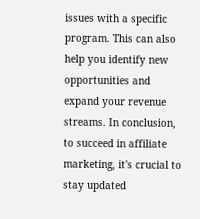issues with a specific program. This can also help you identify new opportunities and expand your revenue streams. In conclusion, to succeed in affiliate marketing, it's crucial to stay updated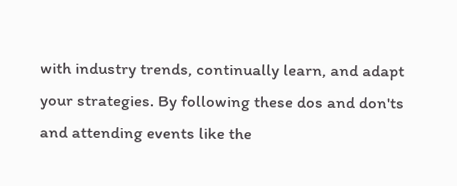with industry trends, continually learn, and adapt your strategies. By following these dos and don'ts and attending events like the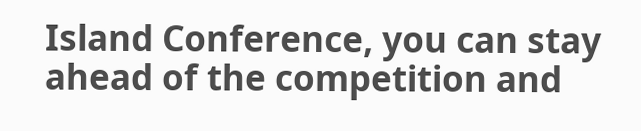Island Conference, you can stay ahead of the competition and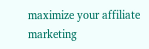maximize your affiliate marketing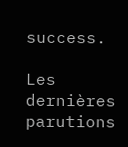success.

Les dernières parutions